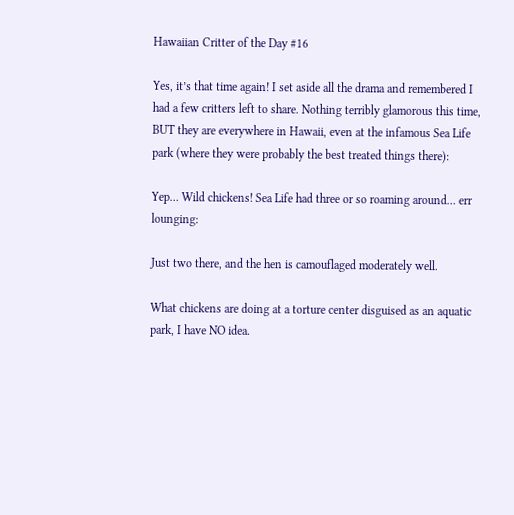Hawaiian Critter of the Day #16

Yes, it’s that time again! I set aside all the drama and remembered I had a few critters left to share. Nothing terribly glamorous this time, BUT they are everywhere in Hawaii, even at the infamous Sea Life park (where they were probably the best treated things there):

Yep… Wild chickens! Sea Life had three or so roaming around… err lounging:

Just two there, and the hen is camouflaged moderately well.

What chickens are doing at a torture center disguised as an aquatic park, I have NO idea.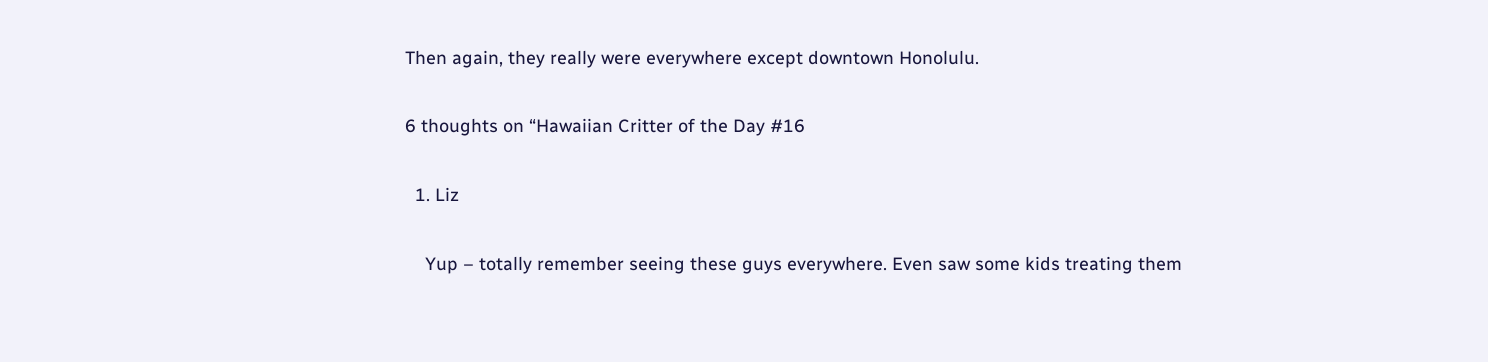Then again, they really were everywhere except downtown Honolulu.

6 thoughts on “Hawaiian Critter of the Day #16

  1. Liz

    Yup – totally remember seeing these guys everywhere. Even saw some kids treating them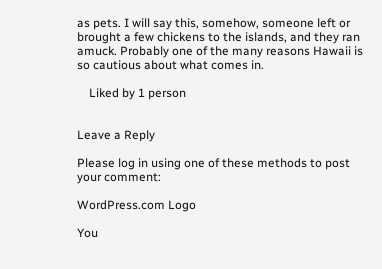as pets. I will say this, somehow, someone left or brought a few chickens to the islands, and they ran amuck. Probably one of the many reasons Hawaii is so cautious about what comes in.

    Liked by 1 person


Leave a Reply

Please log in using one of these methods to post your comment:

WordPress.com Logo

You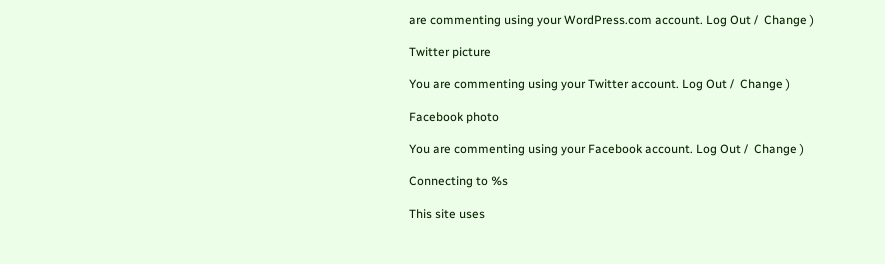are commenting using your WordPress.com account. Log Out /  Change )

Twitter picture

You are commenting using your Twitter account. Log Out /  Change )

Facebook photo

You are commenting using your Facebook account. Log Out /  Change )

Connecting to %s

This site uses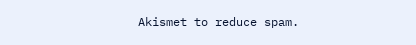Akismet to reduce spam.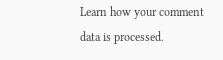Learn how your comment data is processed.